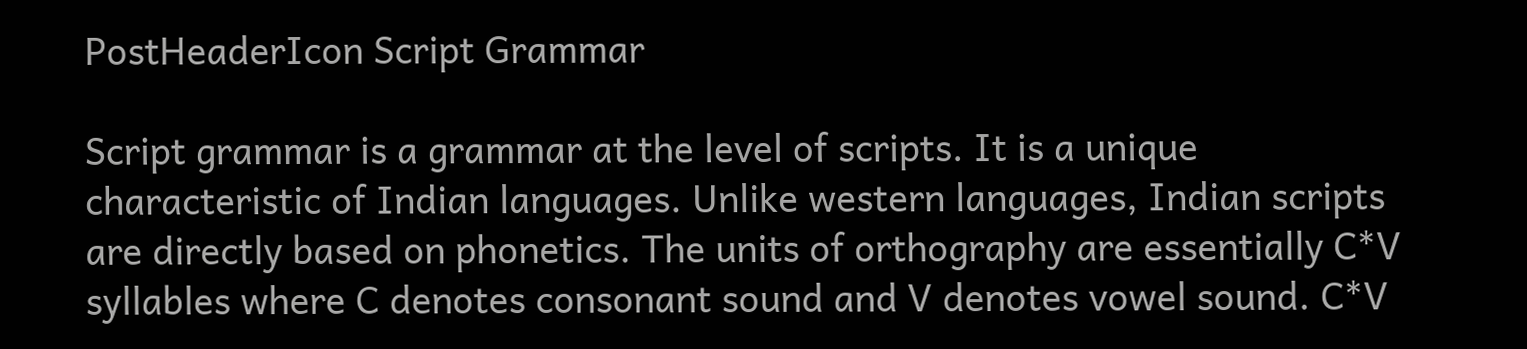PostHeaderIcon Script Grammar

Script grammar is a grammar at the level of scripts. It is a unique characteristic of Indian languages. Unlike western languages, Indian scripts are directly based on phonetics. The units of orthography are essentially C*V syllables where C denotes consonant sound and V denotes vowel sound. C*V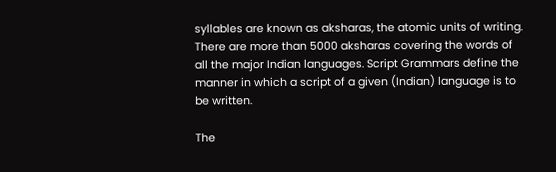syllables are known as aksharas, the atomic units of writing. There are more than 5000 aksharas covering the words of all the major Indian languages. Script Grammars define the manner in which a script of a given (Indian) language is to be written.

The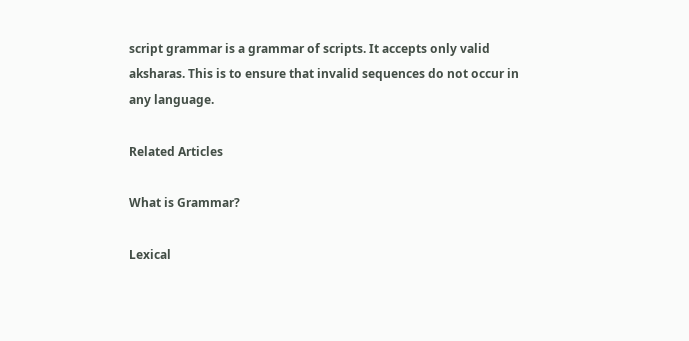script grammar is a grammar of scripts. It accepts only valid aksharas. This is to ensure that invalid sequences do not occur in any language.

Related Articles

What is Grammar?

Lexical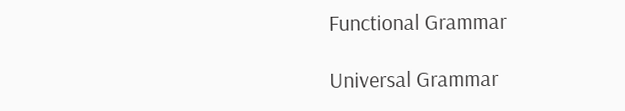Functional Grammar

Universal Grammar